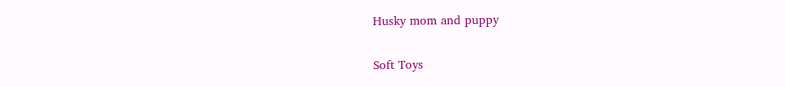Husky mom and puppy

Soft Toys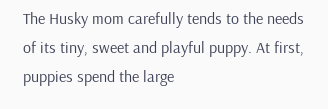The Husky mom carefully tends to the needs of its tiny, sweet and playful puppy. At first, puppies spend the large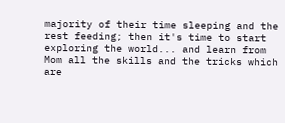majority of their time sleeping and the rest feeding; then it's time to start exploring the world... and learn from Mom all the skills and the tricks which are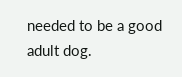needed to be a good adult dog.